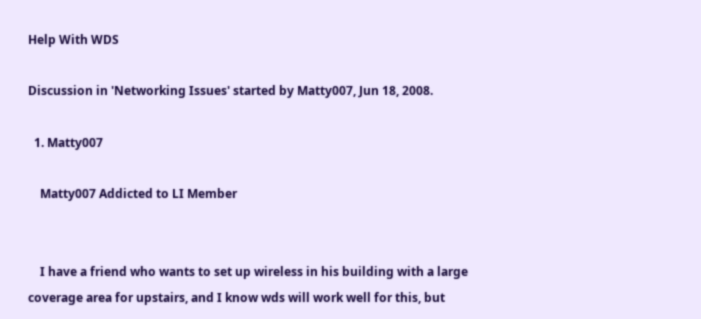Help With WDS

Discussion in 'Networking Issues' started by Matty007, Jun 18, 2008.

  1. Matty007

    Matty007 Addicted to LI Member


    I have a friend who wants to set up wireless in his building with a large coverage area for upstairs, and I know wds will work well for this, but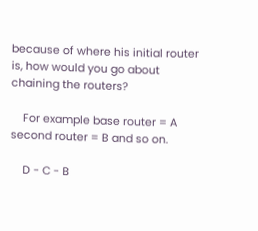because of where his initial router is, how would you go about chaining the routers?

    For example base router = A second router = B and so on.

    D - C - B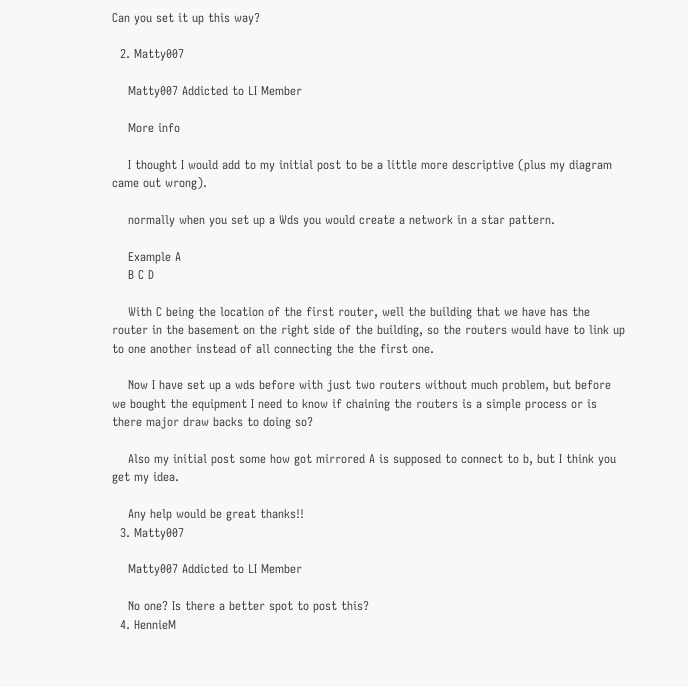Can you set it up this way?

  2. Matty007

    Matty007 Addicted to LI Member

    More info

    I thought I would add to my initial post to be a little more descriptive (plus my diagram came out wrong).

    normally when you set up a Wds you would create a network in a star pattern.

    Example A
    B C D

    With C being the location of the first router, well the building that we have has the router in the basement on the right side of the building, so the routers would have to link up to one another instead of all connecting the the first one.

    Now I have set up a wds before with just two routers without much problem, but before we bought the equipment I need to know if chaining the routers is a simple process or is there major draw backs to doing so?

    Also my initial post some how got mirrored A is supposed to connect to b, but I think you get my idea.

    Any help would be great thanks!!
  3. Matty007

    Matty007 Addicted to LI Member

    No one? Is there a better spot to post this?
  4. HennieM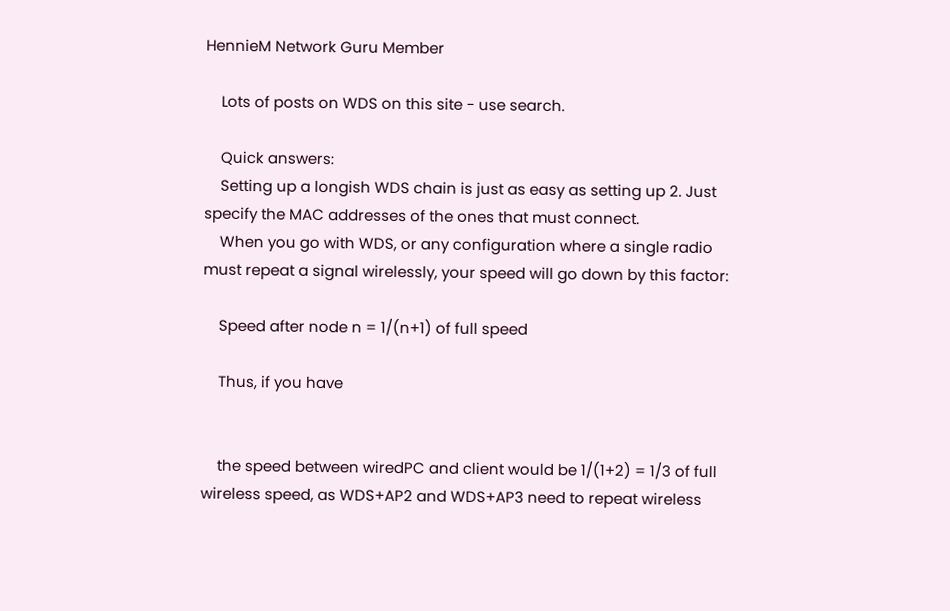HennieM Network Guru Member

    Lots of posts on WDS on this site - use search.

    Quick answers:
    Setting up a longish WDS chain is just as easy as setting up 2. Just specify the MAC addresses of the ones that must connect.
    When you go with WDS, or any configuration where a single radio must repeat a signal wirelessly, your speed will go down by this factor:

    Speed after node n = 1/(n+1) of full speed

    Thus, if you have


    the speed between wiredPC and client would be 1/(1+2) = 1/3 of full wireless speed, as WDS+AP2 and WDS+AP3 need to repeat wireless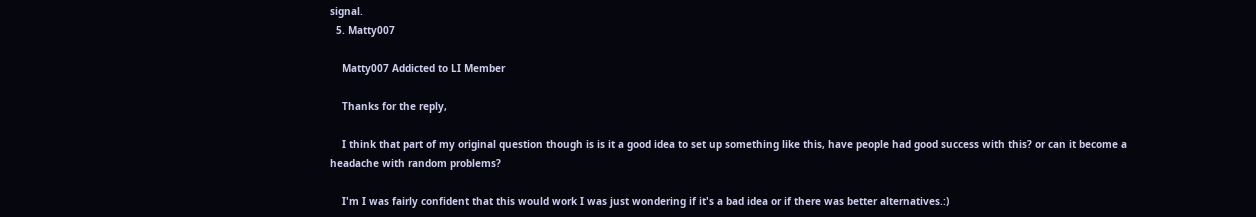signal.
  5. Matty007

    Matty007 Addicted to LI Member

    Thanks for the reply,

    I think that part of my original question though is is it a good idea to set up something like this, have people had good success with this? or can it become a headache with random problems?

    I'm I was fairly confident that this would work I was just wondering if it's a bad idea or if there was better alternatives.:)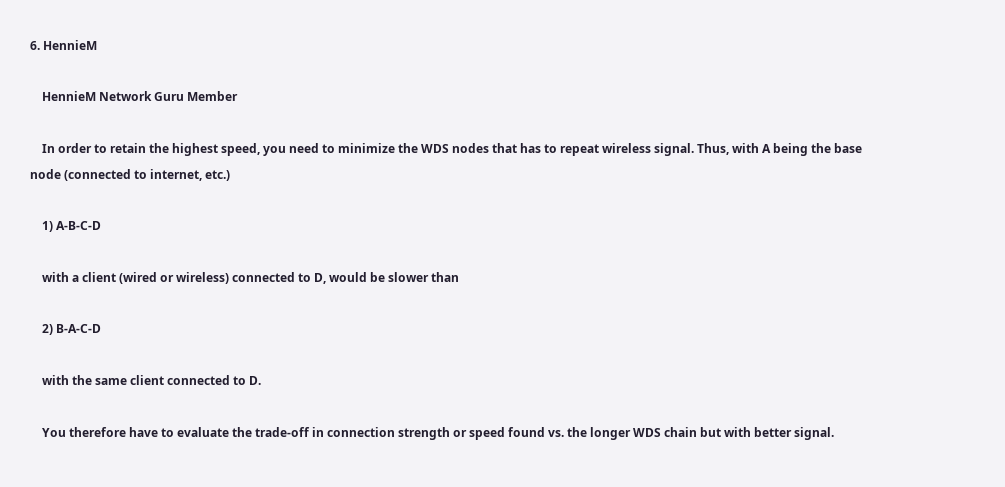6. HennieM

    HennieM Network Guru Member

    In order to retain the highest speed, you need to minimize the WDS nodes that has to repeat wireless signal. Thus, with A being the base node (connected to internet, etc.)

    1) A-B-C-D

    with a client (wired or wireless) connected to D, would be slower than

    2) B-A-C-D

    with the same client connected to D.

    You therefore have to evaluate the trade-off in connection strength or speed found vs. the longer WDS chain but with better signal.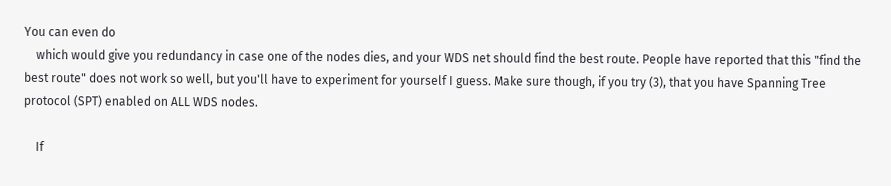You can even do
    which would give you redundancy in case one of the nodes dies, and your WDS net should find the best route. People have reported that this "find the best route" does not work so well, but you'll have to experiment for yourself I guess. Make sure though, if you try (3), that you have Spanning Tree protocol (SPT) enabled on ALL WDS nodes.

    If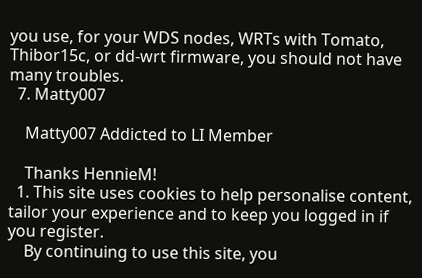you use, for your WDS nodes, WRTs with Tomato, Thibor15c, or dd-wrt firmware, you should not have many troubles.
  7. Matty007

    Matty007 Addicted to LI Member

    Thanks HennieM!
  1. This site uses cookies to help personalise content, tailor your experience and to keep you logged in if you register.
    By continuing to use this site, you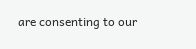are consenting to our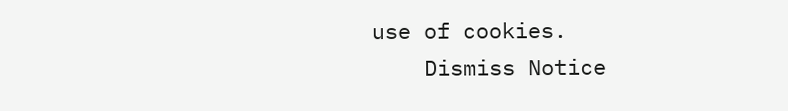use of cookies.
    Dismiss Notice